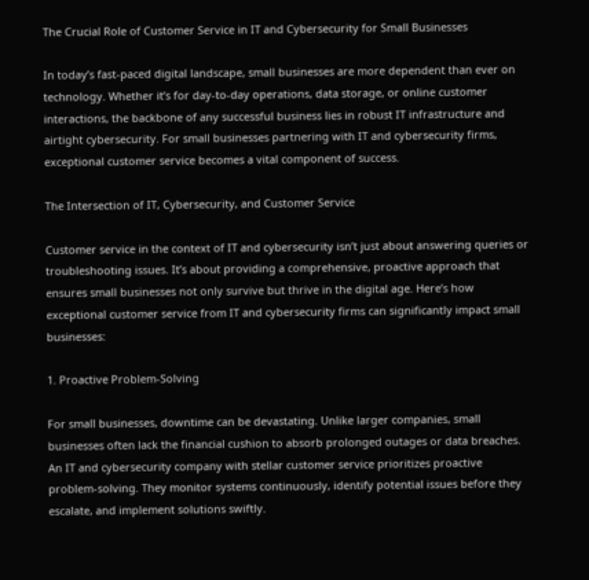The Crucial Role of Customer Service in IT and Cybersecurity for Small Businesses

In today’s fast-paced digital landscape, small businesses are more dependent than ever on technology. Whether it’s for day-to-day operations, data storage, or online customer interactions, the backbone of any successful business lies in robust IT infrastructure and airtight cybersecurity. For small businesses partnering with IT and cybersecurity firms, exceptional customer service becomes a vital component of success.

The Intersection of IT, Cybersecurity, and Customer Service

Customer service in the context of IT and cybersecurity isn’t just about answering queries or troubleshooting issues. It’s about providing a comprehensive, proactive approach that ensures small businesses not only survive but thrive in the digital age. Here’s how exceptional customer service from IT and cybersecurity firms can significantly impact small businesses:

1. Proactive Problem-Solving

For small businesses, downtime can be devastating. Unlike larger companies, small businesses often lack the financial cushion to absorb prolonged outages or data breaches. An IT and cybersecurity company with stellar customer service prioritizes proactive problem-solving. They monitor systems continuously, identify potential issues before they escalate, and implement solutions swiftly.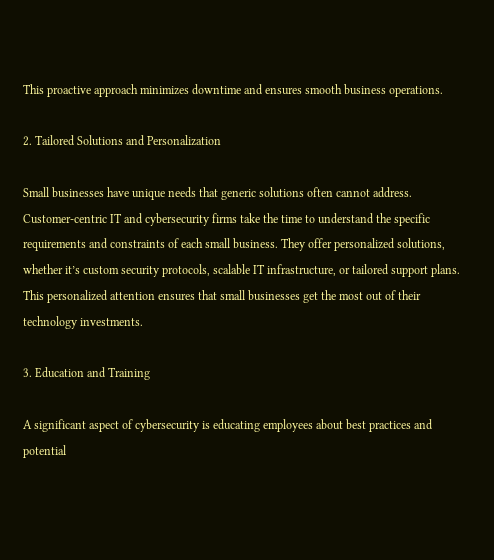This proactive approach minimizes downtime and ensures smooth business operations.

2. Tailored Solutions and Personalization

Small businesses have unique needs that generic solutions often cannot address. Customer-centric IT and cybersecurity firms take the time to understand the specific requirements and constraints of each small business. They offer personalized solutions, whether it’s custom security protocols, scalable IT infrastructure, or tailored support plans. This personalized attention ensures that small businesses get the most out of their technology investments.

3. Education and Training

A significant aspect of cybersecurity is educating employees about best practices and potential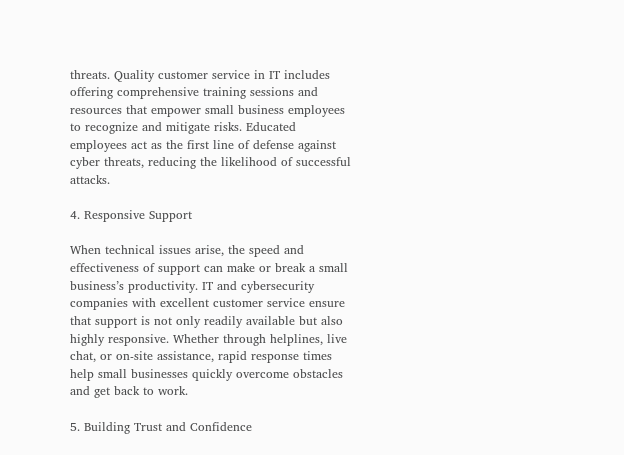threats. Quality customer service in IT includes offering comprehensive training sessions and resources that empower small business employees to recognize and mitigate risks. Educated employees act as the first line of defense against cyber threats, reducing the likelihood of successful attacks.

4. Responsive Support

When technical issues arise, the speed and effectiveness of support can make or break a small business’s productivity. IT and cybersecurity companies with excellent customer service ensure that support is not only readily available but also highly responsive. Whether through helplines, live chat, or on-site assistance, rapid response times help small businesses quickly overcome obstacles and get back to work.

5. Building Trust and Confidence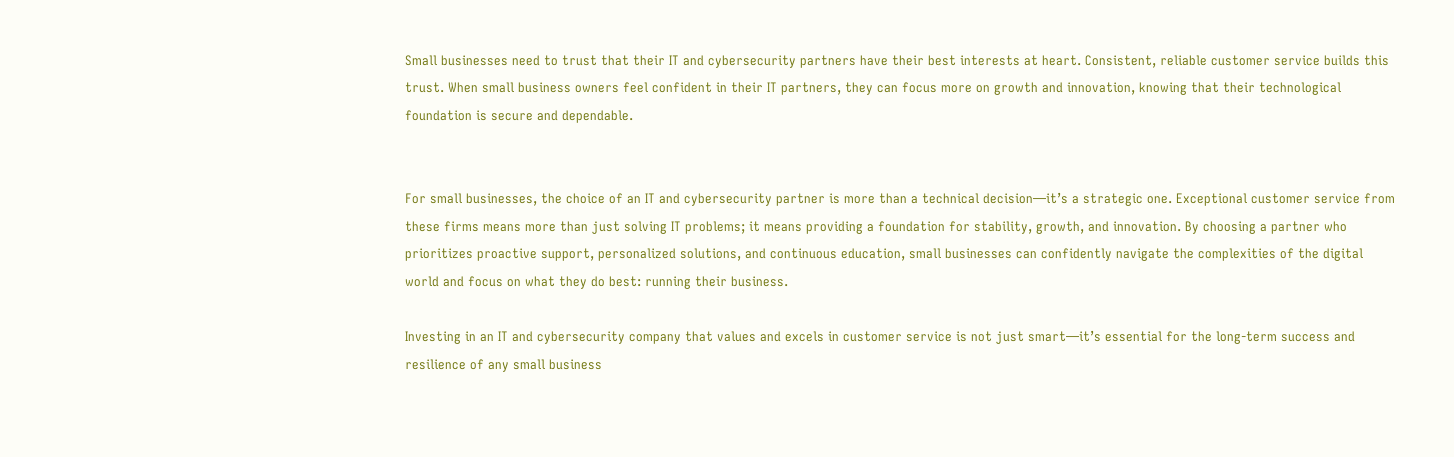Small businesses need to trust that their IT and cybersecurity partners have their best interests at heart. Consistent, reliable customer service builds this trust. When small business owners feel confident in their IT partners, they can focus more on growth and innovation, knowing that their technological foundation is secure and dependable.


For small businesses, the choice of an IT and cybersecurity partner is more than a technical decision—it’s a strategic one. Exceptional customer service from these firms means more than just solving IT problems; it means providing a foundation for stability, growth, and innovation. By choosing a partner who prioritizes proactive support, personalized solutions, and continuous education, small businesses can confidently navigate the complexities of the digital world and focus on what they do best: running their business.

Investing in an IT and cybersecurity company that values and excels in customer service is not just smart—it’s essential for the long-term success and resilience of any small business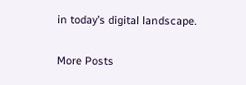in today’s digital landscape.

More Posts